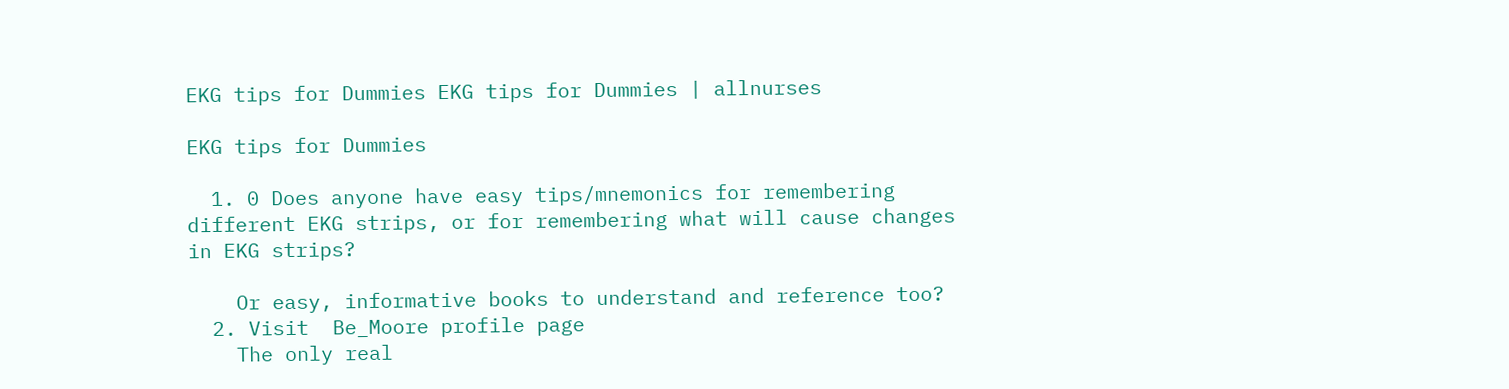EKG tips for Dummies EKG tips for Dummies | allnurses

EKG tips for Dummies

  1. 0 Does anyone have easy tips/mnemonics for remembering different EKG strips, or for remembering what will cause changes in EKG strips?

    Or easy, informative books to understand and reference too?
  2. Visit  Be_Moore profile page
    The only real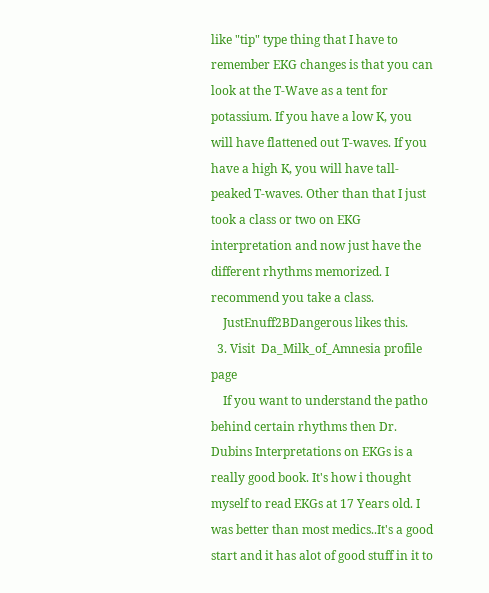like "tip" type thing that I have to remember EKG changes is that you can look at the T-Wave as a tent for potassium. If you have a low K, you will have flattened out T-waves. If you have a high K, you will have tall-peaked T-waves. Other than that I just took a class or two on EKG interpretation and now just have the different rhythms memorized. I recommend you take a class.
    JustEnuff2BDangerous likes this.
  3. Visit  Da_Milk_of_Amnesia profile page
    If you want to understand the patho behind certain rhythms then Dr. Dubins Interpretations on EKGs is a really good book. It's how i thought myself to read EKGs at 17 Years old. I was better than most medics..It's a good start and it has alot of good stuff in it to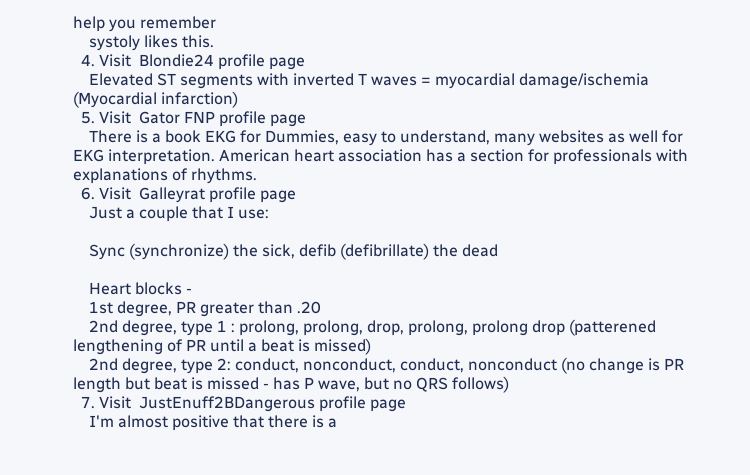help you remember
    systoly likes this.
  4. Visit  Blondie24 profile page
    Elevated ST segments with inverted T waves = myocardial damage/ischemia (Myocardial infarction)
  5. Visit  Gator FNP profile page
    There is a book EKG for Dummies, easy to understand, many websites as well for EKG interpretation. American heart association has a section for professionals with explanations of rhythms.
  6. Visit  Galleyrat profile page
    Just a couple that I use:

    Sync (synchronize) the sick, defib (defibrillate) the dead

    Heart blocks -
    1st degree, PR greater than .20
    2nd degree, type 1 : prolong, prolong, drop, prolong, prolong drop (patterened lengthening of PR until a beat is missed)
    2nd degree, type 2: conduct, nonconduct, conduct, nonconduct (no change is PR length but beat is missed - has P wave, but no QRS follows)
  7. Visit  JustEnuff2BDangerous profile page
    I'm almost positive that there is a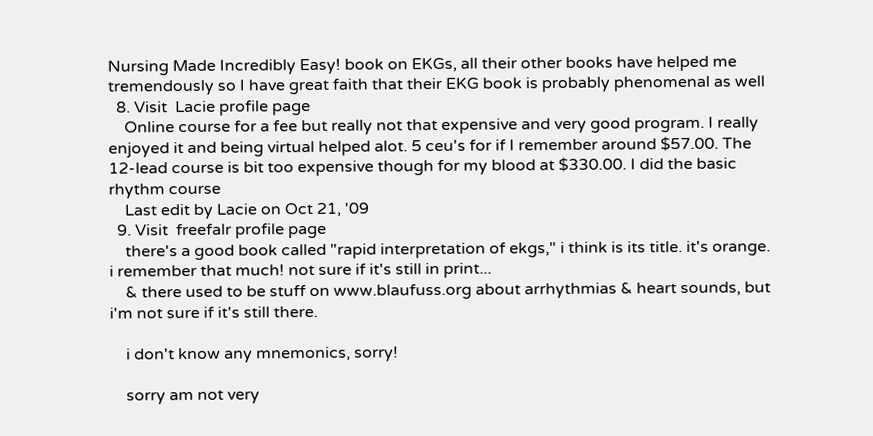Nursing Made Incredibly Easy! book on EKGs, all their other books have helped me tremendously so I have great faith that their EKG book is probably phenomenal as well
  8. Visit  Lacie profile page
    Online course for a fee but really not that expensive and very good program. I really enjoyed it and being virtual helped alot. 5 ceu's for if I remember around $57.00. The 12-lead course is bit too expensive though for my blood at $330.00. I did the basic rhythm course
    Last edit by Lacie on Oct 21, '09
  9. Visit  freefalr profile page
    there's a good book called "rapid interpretation of ekgs," i think is its title. it's orange. i remember that much! not sure if it's still in print...
    & there used to be stuff on www.blaufuss.org about arrhythmias & heart sounds, but i'm not sure if it's still there.

    i don't know any mnemonics, sorry!

    sorry am not very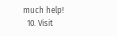much help!
  10. Visit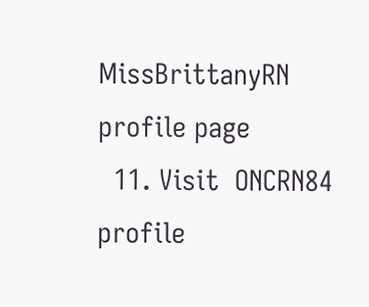MissBrittanyRN profile page
  11. Visit  ONCRN84 profile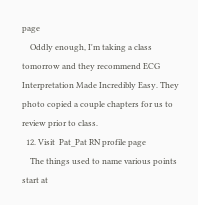page
    Oddly enough, I'm taking a class tomorrow and they recommend ECG Interpretation Made Incredibly Easy. They photo copied a couple chapters for us to review prior to class.
  12. Visit  Pat_Pat RN profile page
    The things used to name various points start at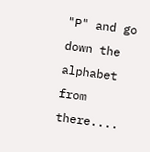"P" and go down the alphabet from there....